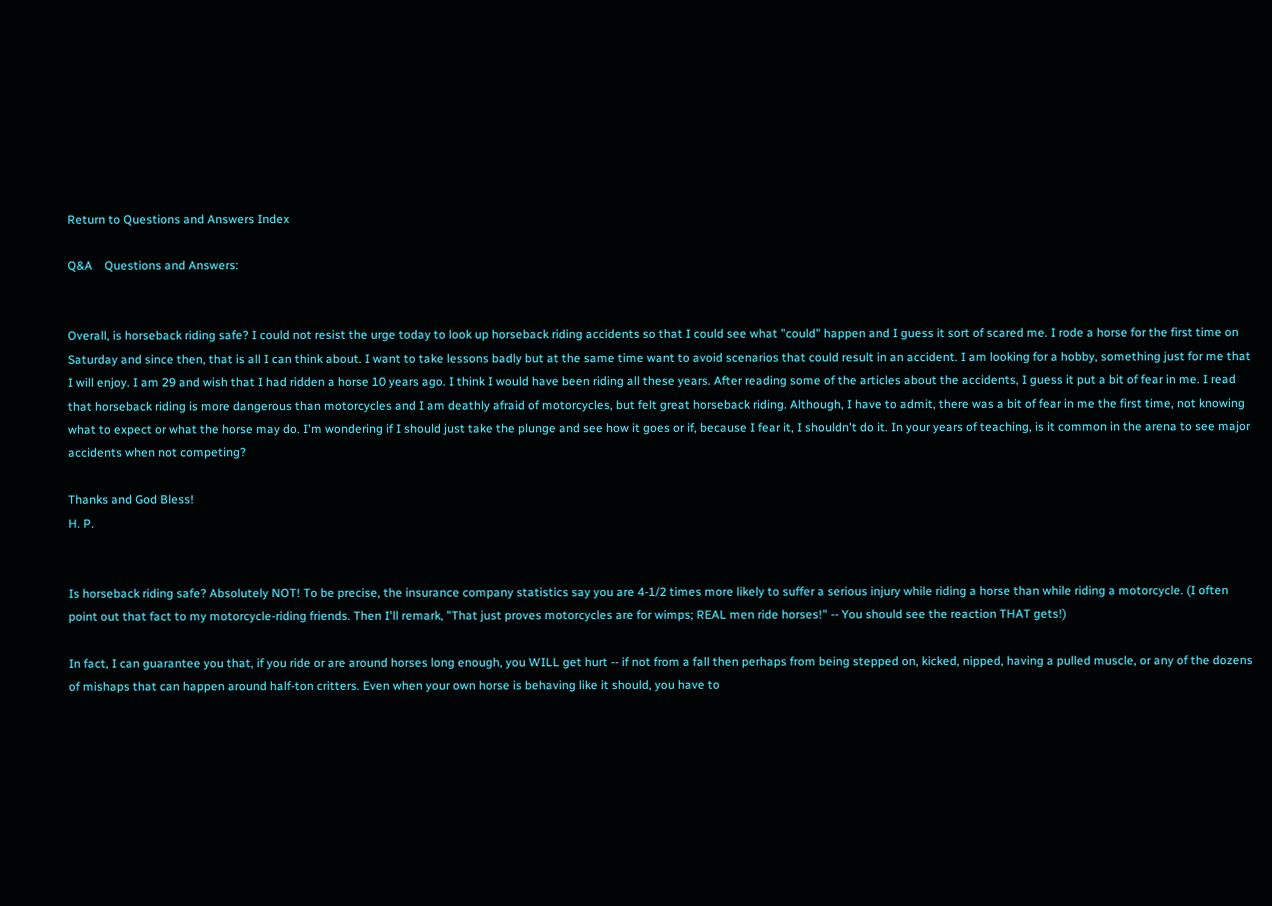Return to Questions and Answers Index

Q&A    Questions and Answers:


Overall, is horseback riding safe? I could not resist the urge today to look up horseback riding accidents so that I could see what "could" happen and I guess it sort of scared me. I rode a horse for the first time on Saturday and since then, that is all I can think about. I want to take lessons badly but at the same time want to avoid scenarios that could result in an accident. I am looking for a hobby, something just for me that I will enjoy. I am 29 and wish that I had ridden a horse 10 years ago. I think I would have been riding all these years. After reading some of the articles about the accidents, I guess it put a bit of fear in me. I read that horseback riding is more dangerous than motorcycles and I am deathly afraid of motorcycles, but felt great horseback riding. Although, I have to admit, there was a bit of fear in me the first time, not knowing what to expect or what the horse may do. I'm wondering if I should just take the plunge and see how it goes or if, because I fear it, I shouldn't do it. In your years of teaching, is it common in the arena to see major accidents when not competing?

Thanks and God Bless!
H. P.


Is horseback riding safe? Absolutely NOT! To be precise, the insurance company statistics say you are 4-1/2 times more likely to suffer a serious injury while riding a horse than while riding a motorcycle. (I often point out that fact to my motorcycle-riding friends. Then I'll remark, "That just proves motorcycles are for wimps; REAL men ride horses!" -- You should see the reaction THAT gets!)

In fact, I can guarantee you that, if you ride or are around horses long enough, you WILL get hurt -- if not from a fall then perhaps from being stepped on, kicked, nipped, having a pulled muscle, or any of the dozens of mishaps that can happen around half-ton critters. Even when your own horse is behaving like it should, you have to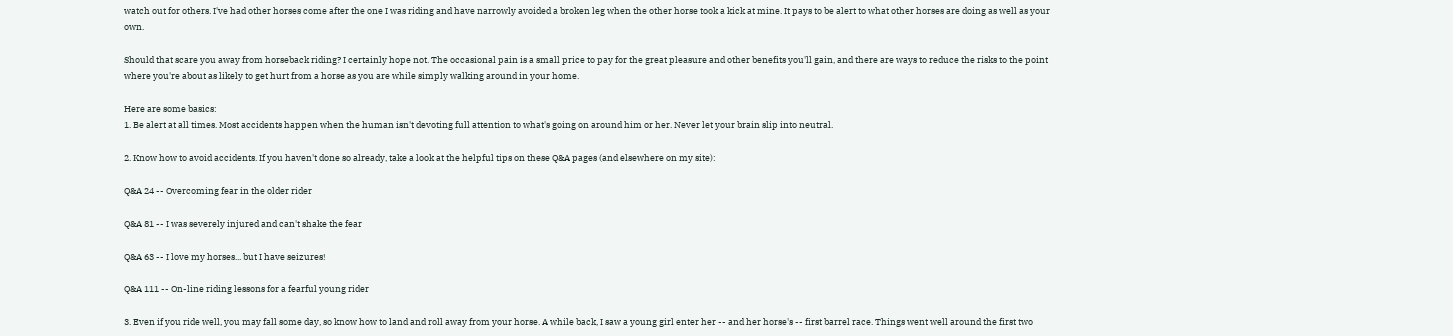watch out for others. I've had other horses come after the one I was riding and have narrowly avoided a broken leg when the other horse took a kick at mine. It pays to be alert to what other horses are doing as well as your own.

Should that scare you away from horseback riding? I certainly hope not. The occasional pain is a small price to pay for the great pleasure and other benefits you'll gain, and there are ways to reduce the risks to the point where you're about as likely to get hurt from a horse as you are while simply walking around in your home.

Here are some basics:
1. Be alert at all times. Most accidents happen when the human isn't devoting full attention to what's going on around him or her. Never let your brain slip into neutral.

2. Know how to avoid accidents. If you haven't done so already, take a look at the helpful tips on these Q&A pages (and elsewhere on my site):

Q&A 24 -- Overcoming fear in the older rider

Q&A 81 -- I was severely injured and can't shake the fear

Q&A 63 -- I love my horses... but I have seizures!

Q&A 111 -- On-line riding lessons for a fearful young rider

3. Even if you ride well, you may fall some day, so know how to land and roll away from your horse. A while back, I saw a young girl enter her -- and her horse's -- first barrel race. Things went well around the first two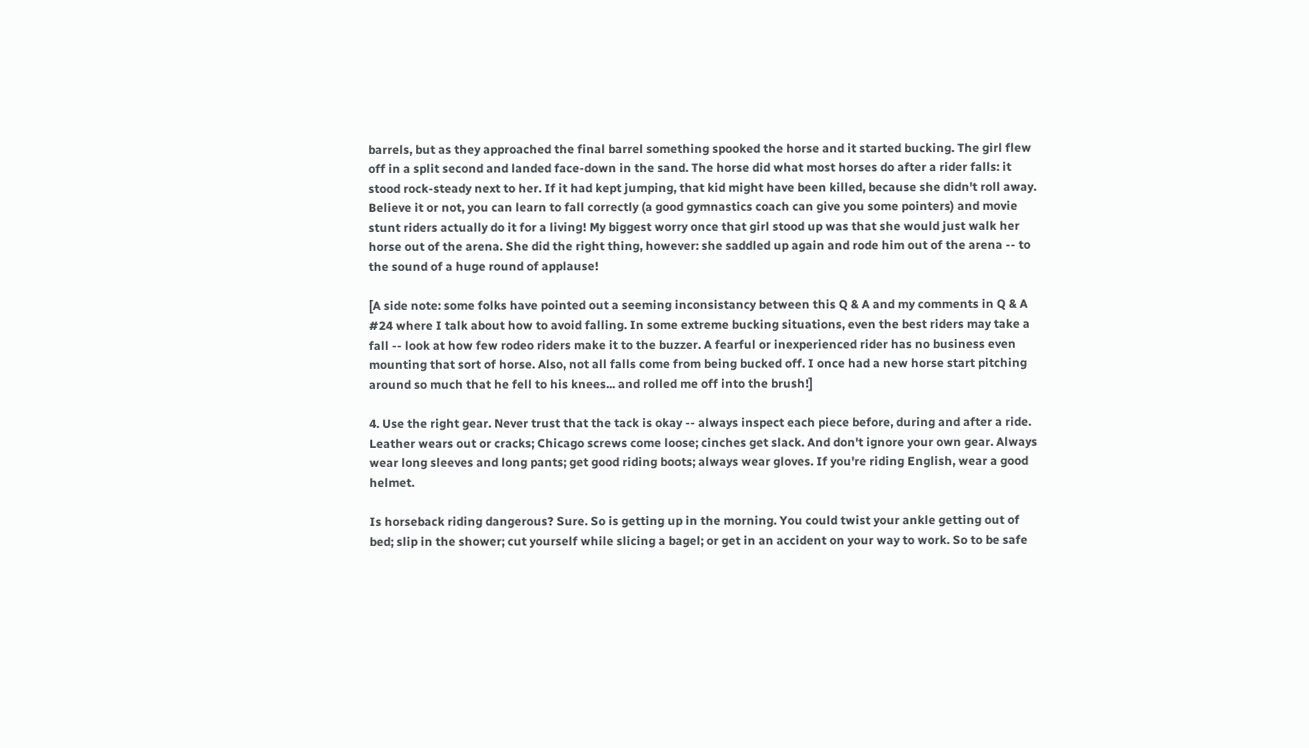barrels, but as they approached the final barrel something spooked the horse and it started bucking. The girl flew off in a split second and landed face-down in the sand. The horse did what most horses do after a rider falls: it stood rock-steady next to her. If it had kept jumping, that kid might have been killed, because she didn't roll away. Believe it or not, you can learn to fall correctly (a good gymnastics coach can give you some pointers) and movie stunt riders actually do it for a living! My biggest worry once that girl stood up was that she would just walk her horse out of the arena. She did the right thing, however: she saddled up again and rode him out of the arena -- to the sound of a huge round of applause!

[A side note: some folks have pointed out a seeming inconsistancy between this Q & A and my comments in Q & A #24 where I talk about how to avoid falling. In some extreme bucking situations, even the best riders may take a fall -- look at how few rodeo riders make it to the buzzer. A fearful or inexperienced rider has no business even mounting that sort of horse. Also, not all falls come from being bucked off. I once had a new horse start pitching around so much that he fell to his knees... and rolled me off into the brush!]

4. Use the right gear. Never trust that the tack is okay -- always inspect each piece before, during and after a ride. Leather wears out or cracks; Chicago screws come loose; cinches get slack. And don't ignore your own gear. Always wear long sleeves and long pants; get good riding boots; always wear gloves. If you're riding English, wear a good helmet.

Is horseback riding dangerous? Sure. So is getting up in the morning. You could twist your ankle getting out of bed; slip in the shower; cut yourself while slicing a bagel; or get in an accident on your way to work. So to be safe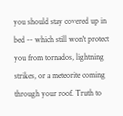you should stay covered up in bed -- which still won't protect you from tornados, lightning strikes, or a meteorite coming through your roof. Truth to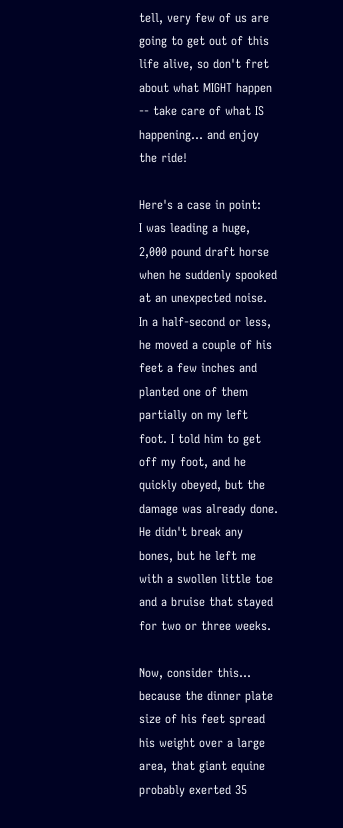tell, very few of us are going to get out of this life alive, so don't fret about what MIGHT happen -- take care of what IS happening... and enjoy the ride!

Here's a case in point:
I was leading a huge, 2,000 pound draft horse when he suddenly spooked at an unexpected noise. In a half-second or less, he moved a couple of his feet a few inches and planted one of them partially on my left foot. I told him to get off my foot, and he quickly obeyed, but the damage was already done. He didn't break any bones, but he left me with a swollen little toe and a bruise that stayed for two or three weeks.

Now, consider this... because the dinner plate size of his feet spread his weight over a large area, that giant equine probably exerted 35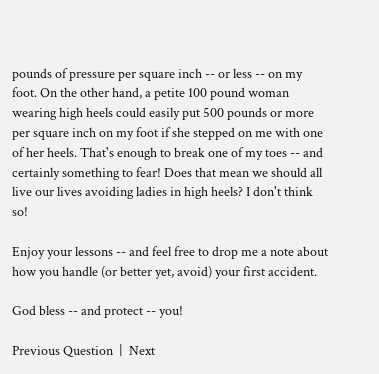pounds of pressure per square inch -- or less -- on my foot. On the other hand, a petite 100 pound woman wearing high heels could easily put 500 pounds or more per square inch on my foot if she stepped on me with one of her heels. That's enough to break one of my toes -- and certainly something to fear! Does that mean we should all live our lives avoiding ladies in high heels? I don't think so!

Enjoy your lessons -- and feel free to drop me a note about how you handle (or better yet, avoid) your first accident.

God bless -- and protect -- you!

Previous Question  |  Next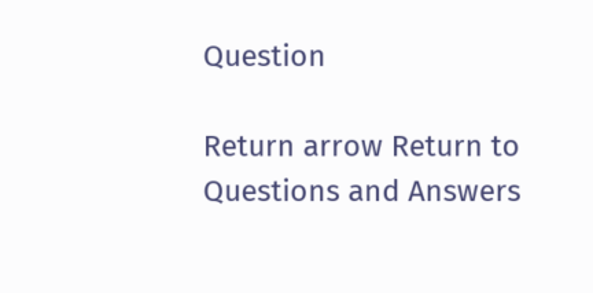Question

Return arrow Return to Questions and Answers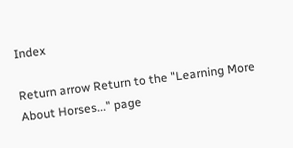Index

Return arrow Return to the "Learning More About Horses..." page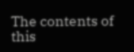The contents of this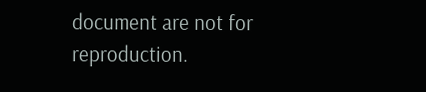document are not for reproduction.